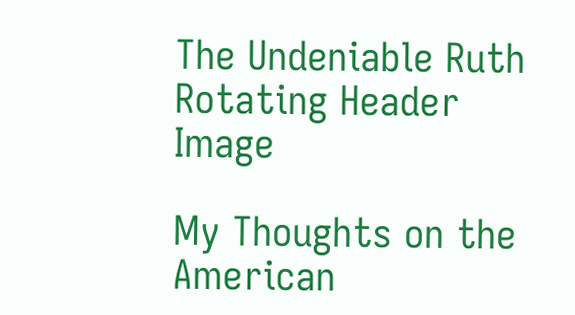The Undeniable Ruth Rotating Header Image

My Thoughts on the American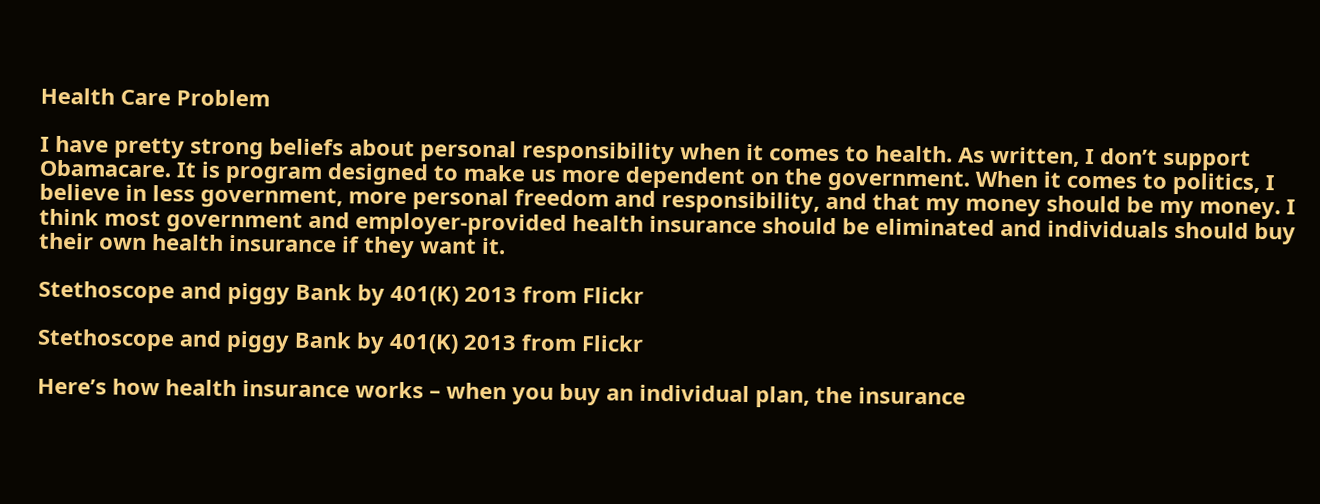Health Care Problem

I have pretty strong beliefs about personal responsibility when it comes to health. As written, I don’t support Obamacare. It is program designed to make us more dependent on the government. When it comes to politics, I believe in less government, more personal freedom and responsibility, and that my money should be my money. I think most government and employer-provided health insurance should be eliminated and individuals should buy their own health insurance if they want it.

Stethoscope and piggy Bank by 401(K) 2013 from Flickr

Stethoscope and piggy Bank by 401(K) 2013 from Flickr

Here’s how health insurance works – when you buy an individual plan, the insurance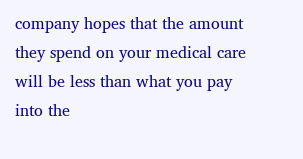company hopes that the amount they spend on your medical care will be less than what you pay into the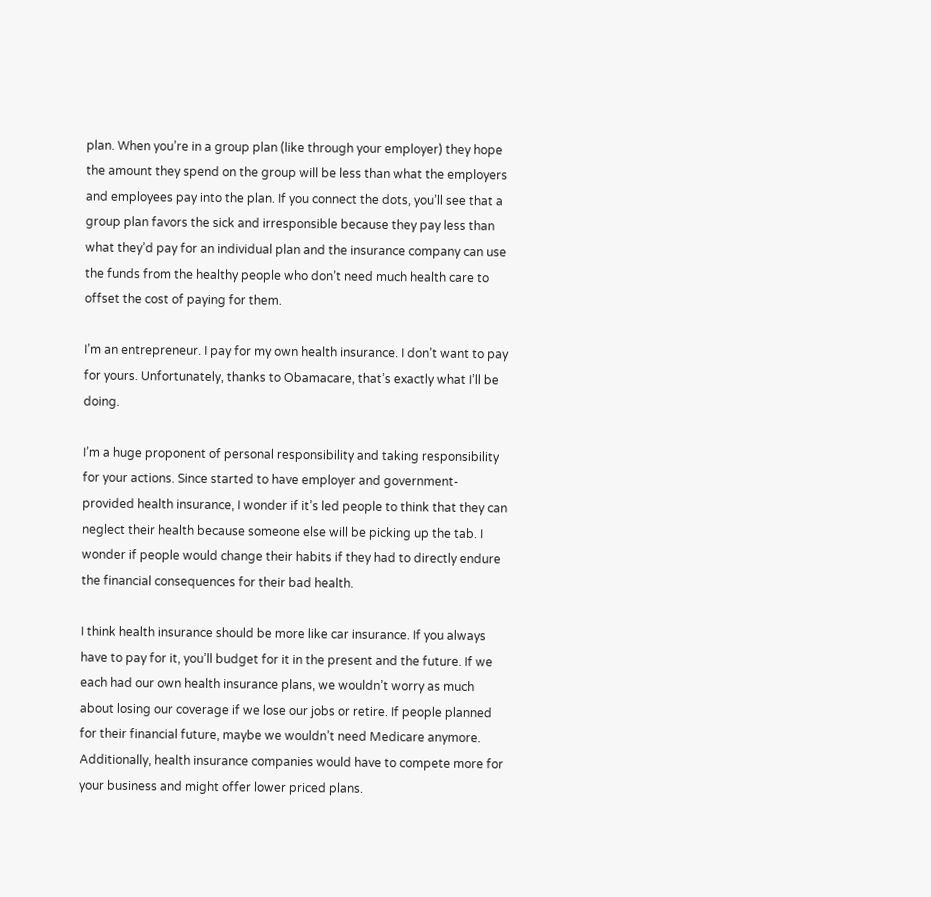plan. When you’re in a group plan (like through your employer) they hope the amount they spend on the group will be less than what the employers and employees pay into the plan. If you connect the dots, you’ll see that a group plan favors the sick and irresponsible because they pay less than what they’d pay for an individual plan and the insurance company can use the funds from the healthy people who don’t need much health care to offset the cost of paying for them.

I’m an entrepreneur. I pay for my own health insurance. I don’t want to pay for yours. Unfortunately, thanks to Obamacare, that’s exactly what I’ll be doing.

I’m a huge proponent of personal responsibility and taking responsibility for your actions. Since started to have employer and government-provided health insurance, I wonder if it’s led people to think that they can neglect their health because someone else will be picking up the tab. I wonder if people would change their habits if they had to directly endure the financial consequences for their bad health.

I think health insurance should be more like car insurance. If you always have to pay for it, you’ll budget for it in the present and the future. If we each had our own health insurance plans, we wouldn’t worry as much about losing our coverage if we lose our jobs or retire. If people planned for their financial future, maybe we wouldn’t need Medicare anymore. Additionally, health insurance companies would have to compete more for your business and might offer lower priced plans.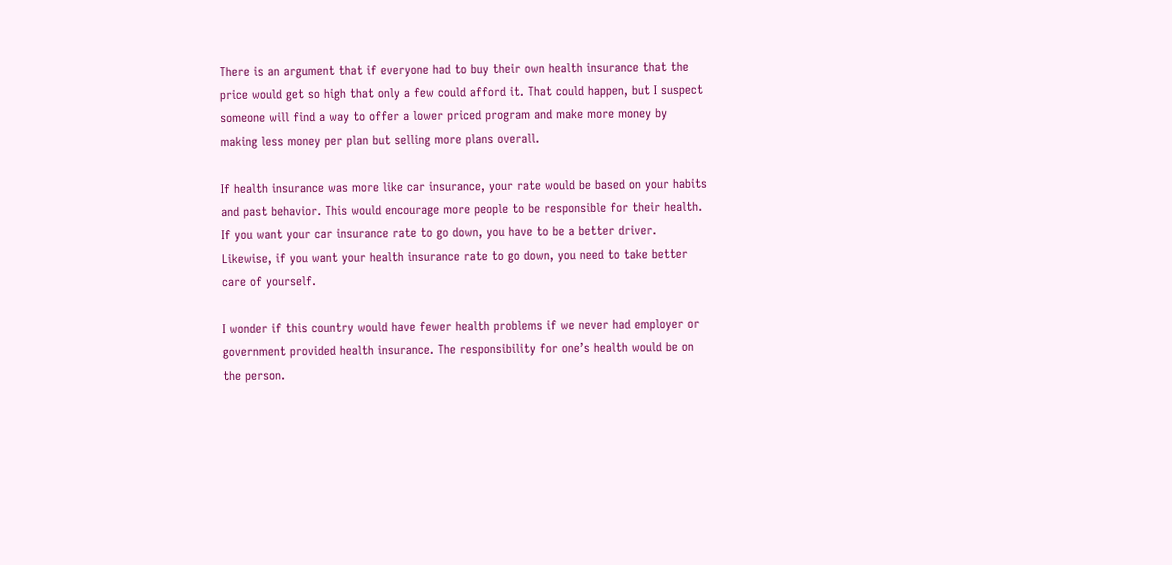There is an argument that if everyone had to buy their own health insurance that the price would get so high that only a few could afford it. That could happen, but I suspect someone will find a way to offer a lower priced program and make more money by making less money per plan but selling more plans overall.

If health insurance was more like car insurance, your rate would be based on your habits and past behavior. This would encourage more people to be responsible for their health. If you want your car insurance rate to go down, you have to be a better driver. Likewise, if you want your health insurance rate to go down, you need to take better care of yourself.

I wonder if this country would have fewer health problems if we never had employer or government provided health insurance. The responsibility for one’s health would be on the person.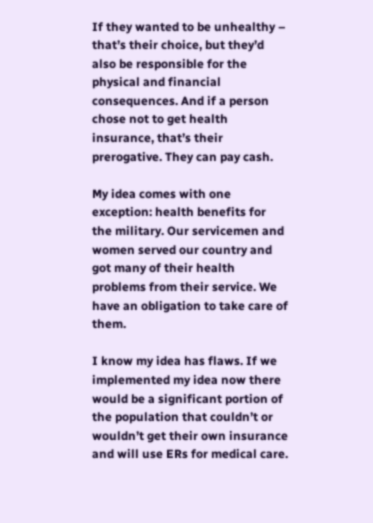If they wanted to be unhealthy – that’s their choice, but they’d also be responsible for the physical and financial consequences. And if a person chose not to get health insurance, that’s their prerogative. They can pay cash.

My idea comes with one exception: health benefits for the military. Our servicemen and women served our country and got many of their health problems from their service. We have an obligation to take care of them.

I know my idea has flaws. If we implemented my idea now there would be a significant portion of the population that couldn’t or wouldn’t get their own insurance and will use ERs for medical care.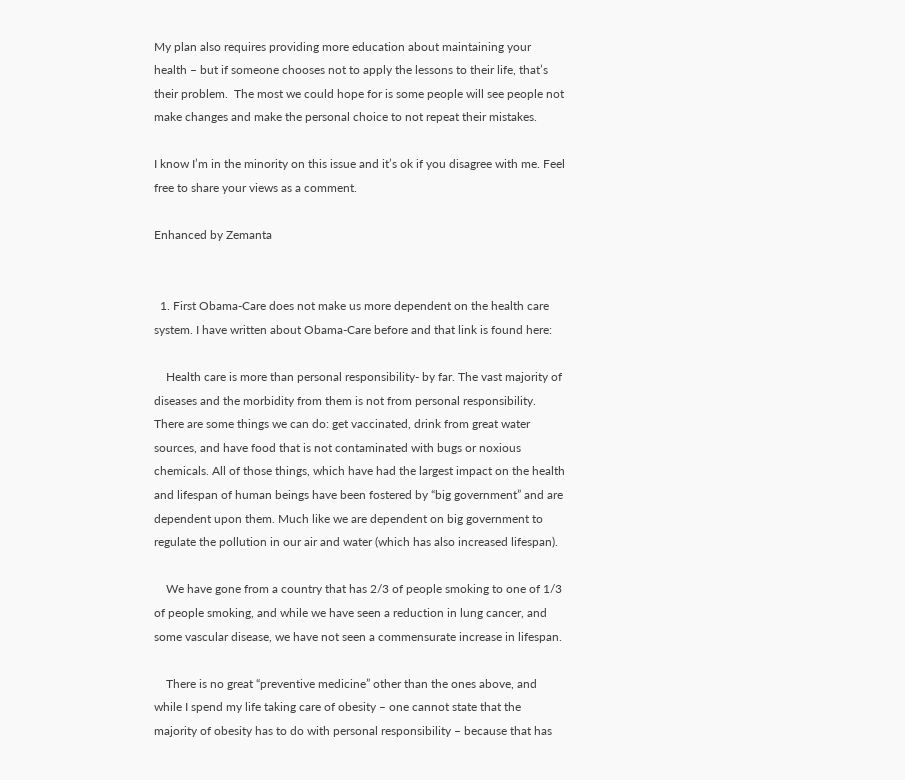My plan also requires providing more education about maintaining your health – but if someone chooses not to apply the lessons to their life, that’s their problem.  The most we could hope for is some people will see people not make changes and make the personal choice to not repeat their mistakes.

I know I’m in the minority on this issue and it’s ok if you disagree with me. Feel free to share your views as a comment.

Enhanced by Zemanta


  1. First Obama-Care does not make us more dependent on the health care system. I have written about Obama-Care before and that link is found here:

    Health care is more than personal responsibility- by far. The vast majority of diseases and the morbidity from them is not from personal responsibility. There are some things we can do: get vaccinated, drink from great water sources, and have food that is not contaminated with bugs or noxious chemicals. All of those things, which have had the largest impact on the health and lifespan of human beings have been fostered by “big government” and are dependent upon them. Much like we are dependent on big government to regulate the pollution in our air and water (which has also increased lifespan).

    We have gone from a country that has 2/3 of people smoking to one of 1/3 of people smoking, and while we have seen a reduction in lung cancer, and some vascular disease, we have not seen a commensurate increase in lifespan.

    There is no great “preventive medicine” other than the ones above, and while I spend my life taking care of obesity – one cannot state that the majority of obesity has to do with personal responsibility – because that has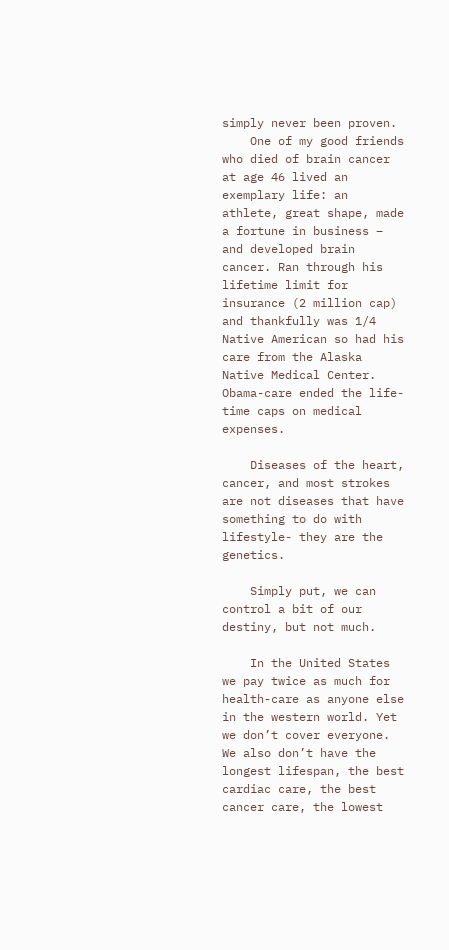simply never been proven.
    One of my good friends who died of brain cancer at age 46 lived an exemplary life: an athlete, great shape, made a fortune in business – and developed brain cancer. Ran through his lifetime limit for insurance (2 million cap) and thankfully was 1/4 Native American so had his care from the Alaska Native Medical Center. Obama-care ended the life-time caps on medical expenses.

    Diseases of the heart, cancer, and most strokes are not diseases that have something to do with lifestyle- they are the genetics.

    Simply put, we can control a bit of our destiny, but not much.

    In the United States we pay twice as much for health-care as anyone else in the western world. Yet we don’t cover everyone. We also don’t have the longest lifespan, the best cardiac care, the best cancer care, the lowest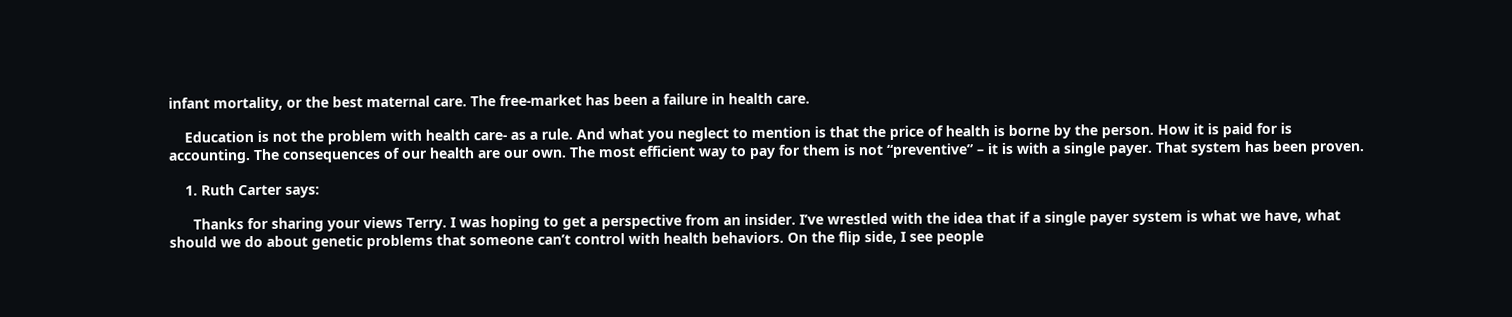infant mortality, or the best maternal care. The free-market has been a failure in health care.

    Education is not the problem with health care- as a rule. And what you neglect to mention is that the price of health is borne by the person. How it is paid for is accounting. The consequences of our health are our own. The most efficient way to pay for them is not “preventive” – it is with a single payer. That system has been proven.

    1. Ruth Carter says:

      Thanks for sharing your views Terry. I was hoping to get a perspective from an insider. I’ve wrestled with the idea that if a single payer system is what we have, what should we do about genetic problems that someone can’t control with health behaviors. On the flip side, I see people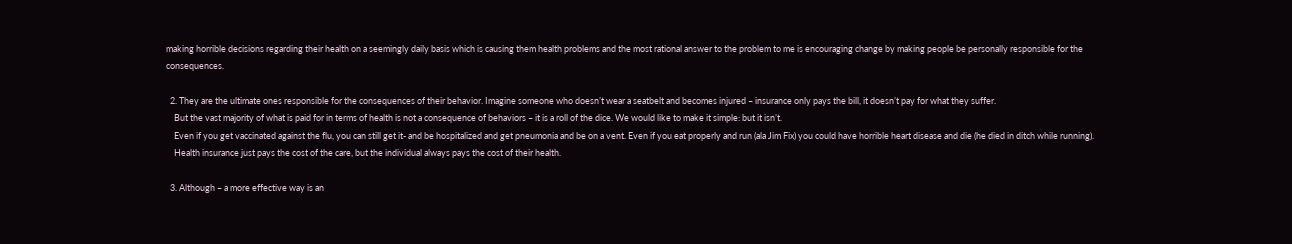making horrible decisions regarding their health on a seemingly daily basis which is causing them health problems and the most rational answer to the problem to me is encouraging change by making people be personally responsible for the consequences.

  2. They are the ultimate ones responsible for the consequences of their behavior. Imagine someone who doesn’t wear a seatbelt and becomes injured – insurance only pays the bill, it doesn’t pay for what they suffer.
    But the vast majority of what is paid for in terms of health is not a consequence of behaviors – it is a roll of the dice. We would like to make it simple: but it isn’t.
    Even if you get vaccinated against the flu, you can still get it- and be hospitalized and get pneumonia and be on a vent. Even if you eat properly and run (ala Jim Fix) you could have horrible heart disease and die (he died in ditch while running).
    Health insurance just pays the cost of the care, but the individual always pays the cost of their health.

  3. Although – a more effective way is an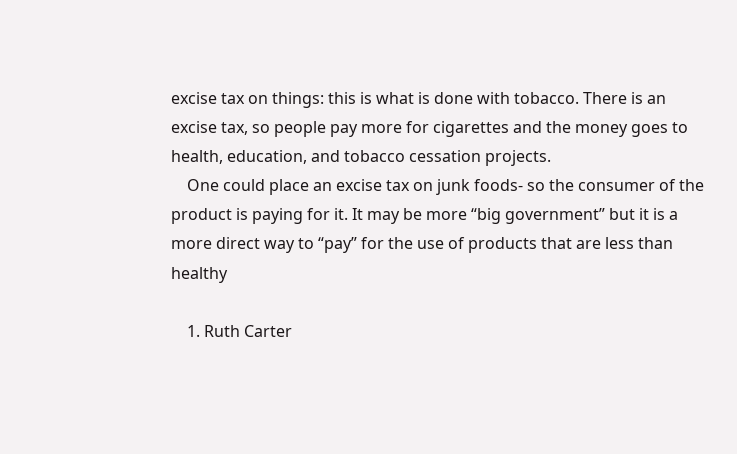excise tax on things: this is what is done with tobacco. There is an excise tax, so people pay more for cigarettes and the money goes to health, education, and tobacco cessation projects.
    One could place an excise tax on junk foods- so the consumer of the product is paying for it. It may be more “big government” but it is a more direct way to “pay” for the use of products that are less than healthy

    1. Ruth Carter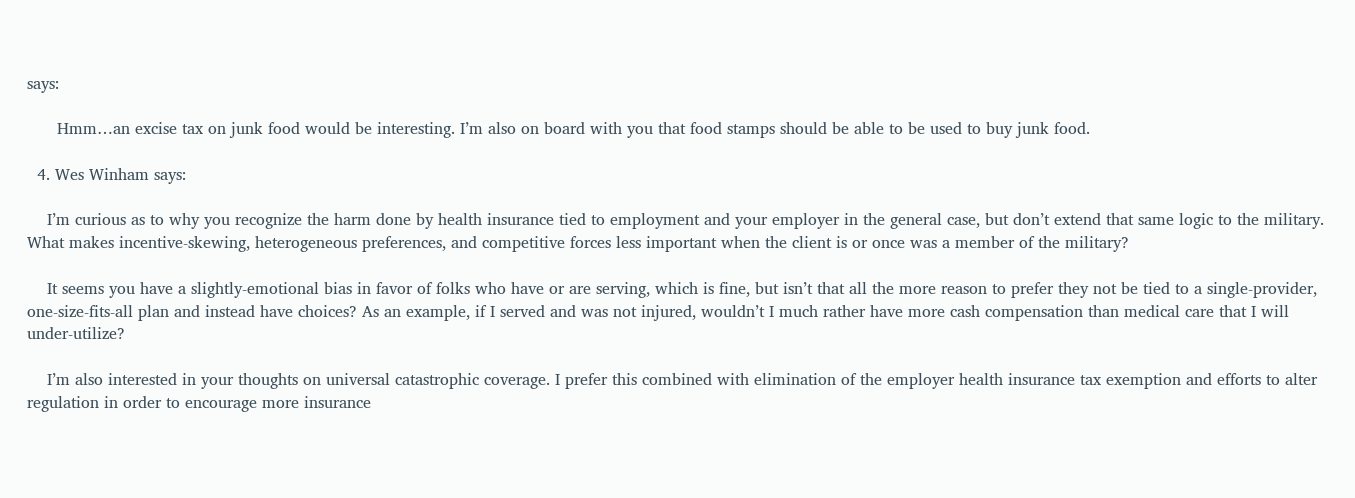says:

      Hmm…an excise tax on junk food would be interesting. I’m also on board with you that food stamps should be able to be used to buy junk food.

  4. Wes Winham says:

    I’m curious as to why you recognize the harm done by health insurance tied to employment and your employer in the general case, but don’t extend that same logic to the military. What makes incentive-skewing, heterogeneous preferences, and competitive forces less important when the client is or once was a member of the military?

    It seems you have a slightly-emotional bias in favor of folks who have or are serving, which is fine, but isn’t that all the more reason to prefer they not be tied to a single-provider, one-size-fits-all plan and instead have choices? As an example, if I served and was not injured, wouldn’t I much rather have more cash compensation than medical care that I will under-utilize?

    I’m also interested in your thoughts on universal catastrophic coverage. I prefer this combined with elimination of the employer health insurance tax exemption and efforts to alter regulation in order to encourage more insurance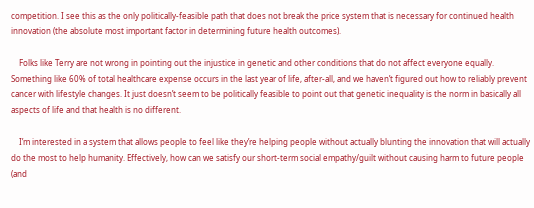competition. I see this as the only politically-feasible path that does not break the price system that is necessary for continued health innovation (the absolute most important factor in determining future health outcomes).

    Folks like Terry are not wrong in pointing out the injustice in genetic and other conditions that do not affect everyone equally. Something like 60% of total healthcare expense occurs in the last year of life, after-all, and we haven’t figured out how to reliably prevent cancer with lifestyle changes. It just doesn’t seem to be politically feasible to point out that genetic inequality is the norm in basically all aspects of life and that health is no different.

    I’m interested in a system that allows people to feel like they’re helping people without actually blunting the innovation that will actually do the most to help humanity. Effectively, how can we satisfy our short-term social empathy/guilt without causing harm to future people (and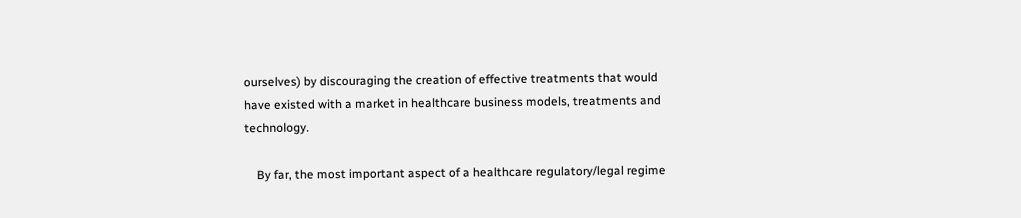ourselves) by discouraging the creation of effective treatments that would have existed with a market in healthcare business models, treatments and technology.

    By far, the most important aspect of a healthcare regulatory/legal regime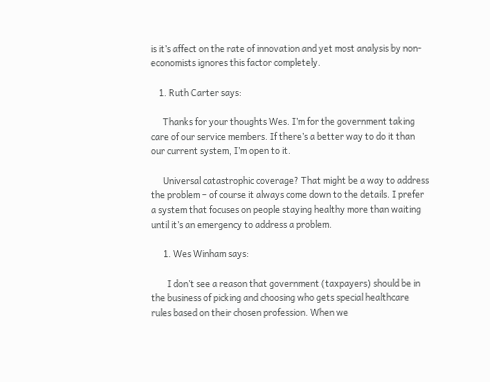is it’s affect on the rate of innovation and yet most analysis by non-economists ignores this factor completely.

    1. Ruth Carter says:

      Thanks for your thoughts Wes. I’m for the government taking care of our service members. If there’s a better way to do it than our current system, I’m open to it.

      Universal catastrophic coverage? That might be a way to address the problem – of course it always come down to the details. I prefer a system that focuses on people staying healthy more than waiting until it’s an emergency to address a problem.

      1. Wes Winham says:

        I don’t see a reason that government (taxpayers) should be in the business of picking and choosing who gets special healthcare rules based on their chosen profession. When we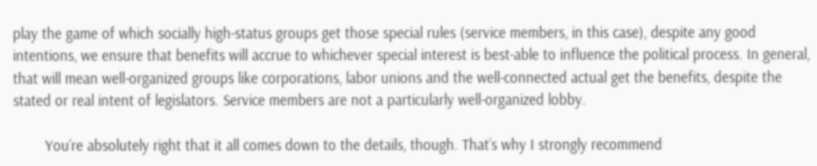play the game of which socially high-status groups get those special rules (service members, in this case), despite any good intentions, we ensure that benefits will accrue to whichever special interest is best-able to influence the political process. In general, that will mean well-organized groups like corporations, labor unions and the well-connected actual get the benefits, despite the stated or real intent of legislators. Service members are not a particularly well-organized lobby.

        You’re absolutely right that it all comes down to the details, though. That’s why I strongly recommend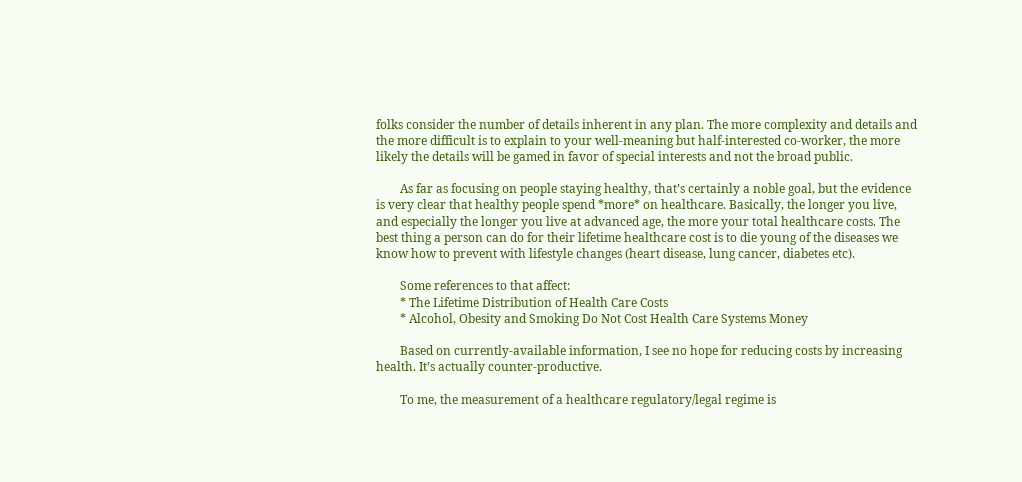folks consider the number of details inherent in any plan. The more complexity and details and the more difficult is to explain to your well-meaning but half-interested co-worker, the more likely the details will be gamed in favor of special interests and not the broad public.

        As far as focusing on people staying healthy, that’s certainly a noble goal, but the evidence is very clear that healthy people spend *more* on healthcare. Basically, the longer you live, and especially the longer you live at advanced age, the more your total healthcare costs. The best thing a person can do for their lifetime healthcare cost is to die young of the diseases we know how to prevent with lifestyle changes (heart disease, lung cancer, diabetes etc).

        Some references to that affect:
        * The Lifetime Distribution of Health Care Costs
        * Alcohol, Obesity and Smoking Do Not Cost Health Care Systems Money

        Based on currently-available information, I see no hope for reducing costs by increasing health. It’s actually counter-productive.

        To me, the measurement of a healthcare regulatory/legal regime is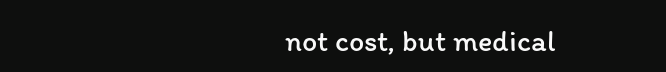not cost, but medical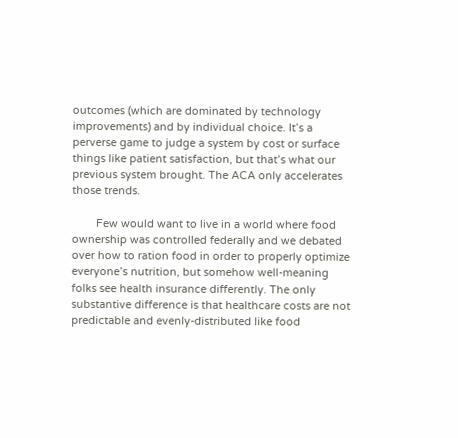outcomes (which are dominated by technology improvements) and by individual choice. It’s a perverse game to judge a system by cost or surface things like patient satisfaction, but that’s what our previous system brought. The ACA only accelerates those trends.

        Few would want to live in a world where food ownership was controlled federally and we debated over how to ration food in order to properly optimize everyone’s nutrition, but somehow well-meaning folks see health insurance differently. The only substantive difference is that healthcare costs are not predictable and evenly-distributed like food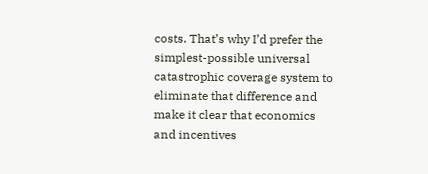costs. That’s why I’d prefer the simplest-possible universal catastrophic coverage system to eliminate that difference and make it clear that economics and incentives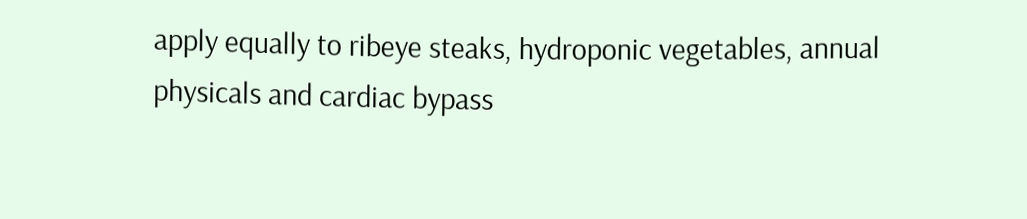apply equally to ribeye steaks, hydroponic vegetables, annual physicals and cardiac bypass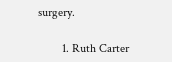surgery.

        1. Ruth Carter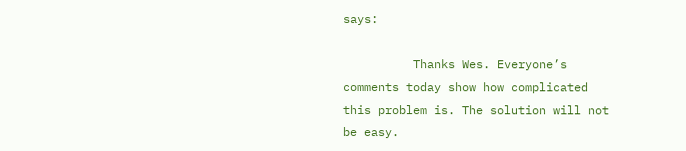says:

          Thanks Wes. Everyone’s comments today show how complicated this problem is. The solution will not be easy.